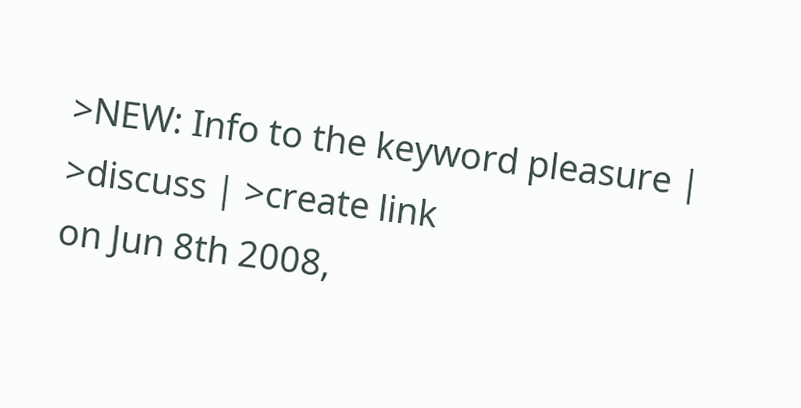>NEW: Info to the keyword pleasure | >discuss | >create link
on Jun 8th 2008,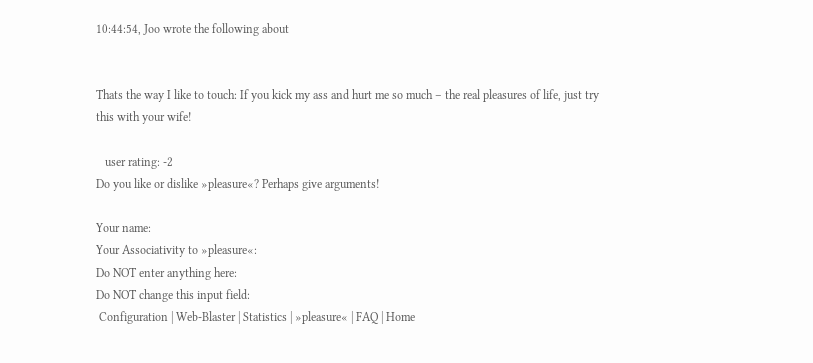10:44:54, Joo wrote the following about


Thats the way I like to touch: If you kick my ass and hurt me so much – the real pleasures of life, just try this with your wife!

   user rating: -2
Do you like or dislike »pleasure«? Perhaps give arguments!

Your name:
Your Associativity to »pleasure«:
Do NOT enter anything here:
Do NOT change this input field:
 Configuration | Web-Blaster | Statistics | »pleasure« | FAQ | Home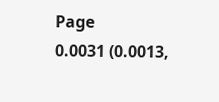Page
0.0031 (0.0013,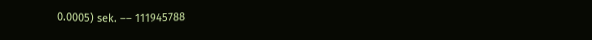0.0005) sek. –– 111945788